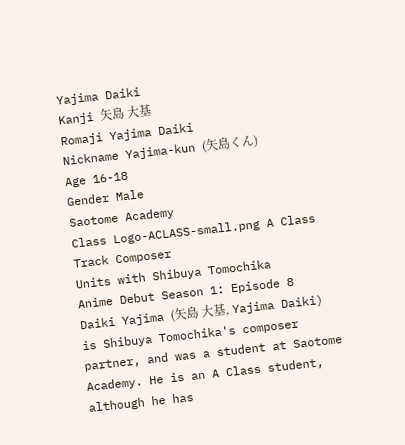Yajima Daiki
Kanji 矢島 大基
Romaji Yajima Daiki
Nickname Yajima-kun (矢島くん)
Age 16-18
Gender Male
Saotome Academy
Class Logo-ACLASS-small.png A Class
Track Composer
Units with Shibuya Tomochika
Anime Debut Season 1: Episode 8
Daiki Yajima (矢島 大基, Yajima Daiki) is Shibuya Tomochika's composer partner, and was a student at Saotome Academy. He is an A Class student, although he has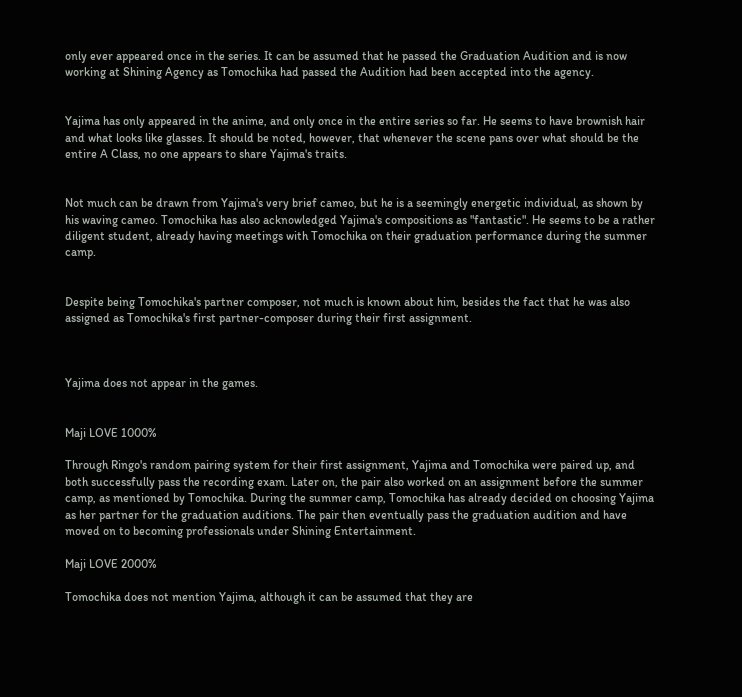only ever appeared once in the series. It can be assumed that he passed the Graduation Audition and is now working at Shining Agency as Tomochika had passed the Audition had been accepted into the agency.


Yajima has only appeared in the anime, and only once in the entire series so far. He seems to have brownish hair and what looks like glasses. It should be noted, however, that whenever the scene pans over what should be the entire A Class, no one appears to share Yajima's traits.


Not much can be drawn from Yajima's very brief cameo, but he is a seemingly energetic individual, as shown by his waving cameo. Tomochika has also acknowledged Yajima's compositions as "fantastic". He seems to be a rather diligent student, already having meetings with Tomochika on their graduation performance during the summer camp.


Despite being Tomochika's partner composer, not much is known about him, besides the fact that he was also assigned as Tomochika's first partner-composer during their first assignment.



Yajima does not appear in the games.


Maji LOVE 1000%

Through Ringo's random pairing system for their first assignment, Yajima and Tomochika were paired up, and both successfully pass the recording exam. Later on, the pair also worked on an assignment before the summer camp, as mentioned by Tomochika. During the summer camp, Tomochika has already decided on choosing Yajima as her partner for the graduation auditions. The pair then eventually pass the graduation audition and have moved on to becoming professionals under Shining Entertainment.

Maji LOVE 2000%

Tomochika does not mention Yajima, although it can be assumed that they are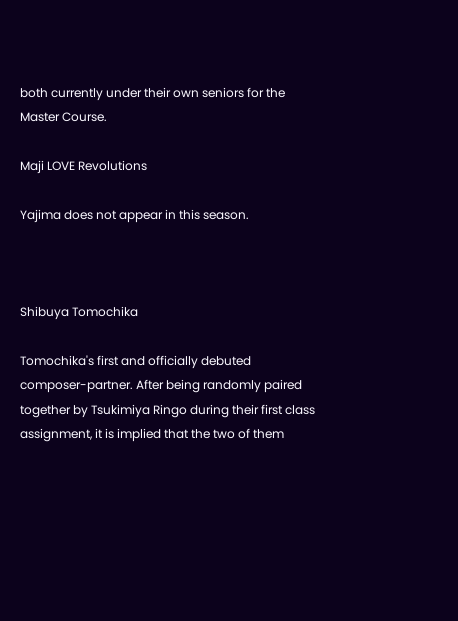both currently under their own seniors for the Master Course.

Maji LOVE Revolutions

Yajima does not appear in this season.



Shibuya Tomochika

Tomochika's first and officially debuted composer-partner. After being randomly paired together by Tsukimiya Ringo during their first class assignment, it is implied that the two of them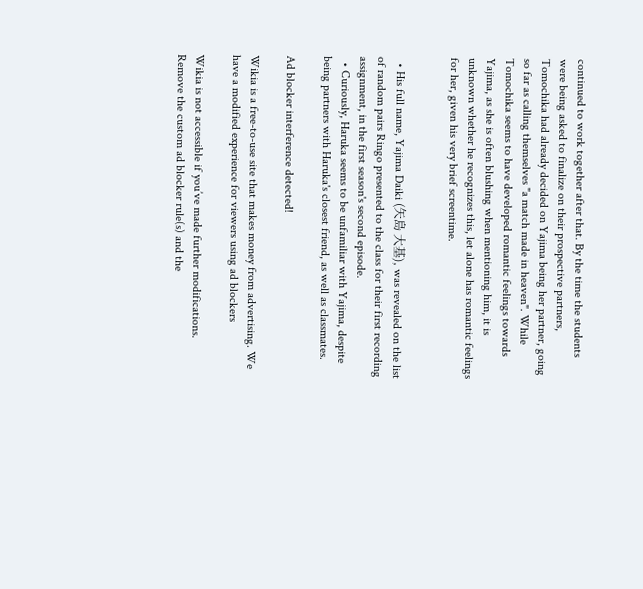continued to work together after that. By the time the students were being asked to finalize on their prospective partners, Tomochika had already decided on Yajima being her partner, going so far as calling themselves "a match made in heaven". While Tomochika seems to have developed romantic feelings towards Yajima, as she is often blushing when mentioning him, it is unknown whether he recognizes this, let alone has romantic feelings for her, given his very brief screentime.


  • His full name, Yajima Daiki (矢島 大基), was revealed on the list of random pairs Ringo presented to the class for their first recording assignment, in the first season's second episode.
  • Curiously, Haruka seems to be unfamiliar with Yajima, despite being partners with Haruka's closest friend, as well as classmates.

Ad blocker interference detected!

Wikia is a free-to-use site that makes money from advertising. We have a modified experience for viewers using ad blockers

Wikia is not accessible if you’ve made further modifications. Remove the custom ad blocker rule(s) and the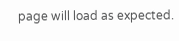page will load as expected.